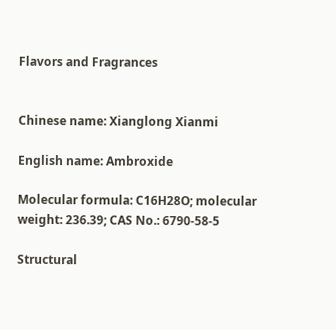Flavors and Fragrances


Chinese name: Xianglong Xianmi

English name: Ambroxide

Molecular formula: C16H28O; molecular weight: 236.39; CAS No.: 6790-58-5

Structural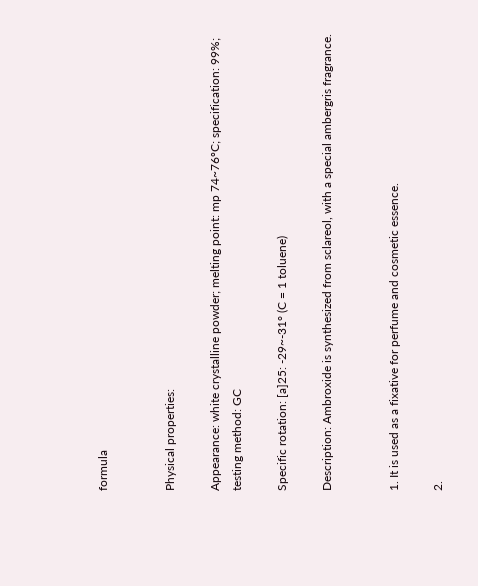formula


Physical properties:

Appearance: white crystalline powder; melting point: mp 74~76ºC; specification: 99%; testing method: GC

Specific rotation: [a]25: -29~-31° (C = 1 toluene)

Description: Ambroxide is synthesized from sclareol, with a special ambergris fragrance.


1. It is used as a fixative for perfume and cosmetic essence.

2.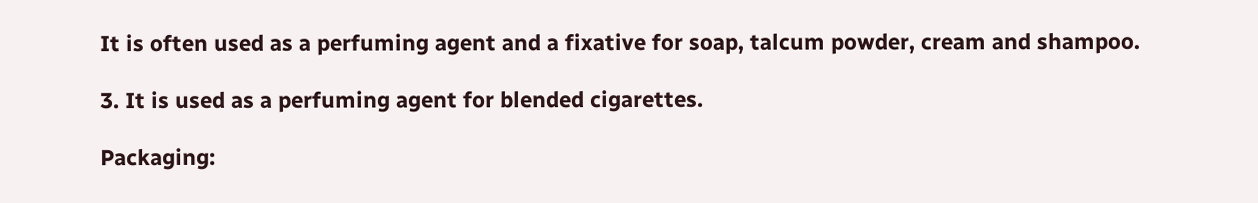It is often used as a perfuming agent and a fixative for soap, talcum powder, cream and shampoo.

3. It is used as a perfuming agent for blended cigarettes.

Packaging: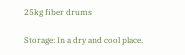25kg fiber drums

Storage: In a dry and cool place.